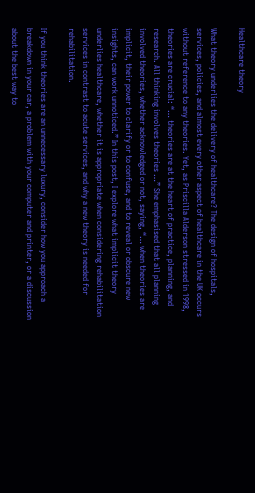Healthcare theory

What theory underlies the delivery of healthcare? The design of hospitals, services, policies, and almost every other aspect of healthcare in the UK occurs without reference to any theories. Yet, as Priscilla Alderson stressed in 1998, theories are crucial: “… theories are at the heart of practice, planning, and research. All thinking involves theories …” She emphasised that all planning involved theories, whether acknowledged or not, saying, “… when theories are implicit, their power to clarify or to confuse, and to reveal or obscure new insights, can work unnoticed.” In this post, I explore what implicit theory underlies healthcare, whether it is appropriate when considering rehabilitation services in contrast to acute services, and why a new theory is needed for rehabilitation.

If you think theories are an unnecessary luxury, consider how you approach a breakdown in your car, a problem with your computer and printer, or a discussion about the best way to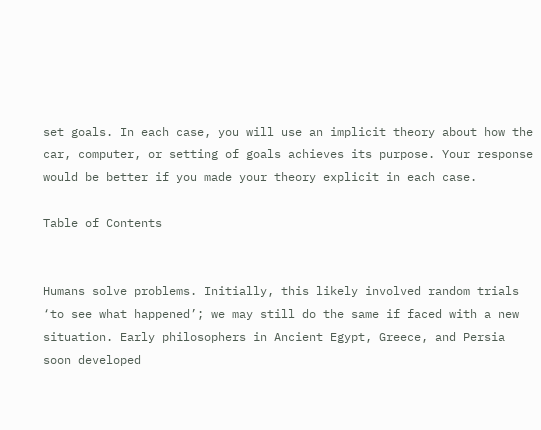set goals. In each case, you will use an implicit theory about how the car, computer, or setting of goals achieves its purpose. Your response would be better if you made your theory explicit in each case.

Table of Contents


Humans solve problems. Initially, this likely involved random trials ‘to see what happened’; we may still do the same if faced with a new situation. Early philosophers in Ancient Egypt, Greece, and Persia soon developed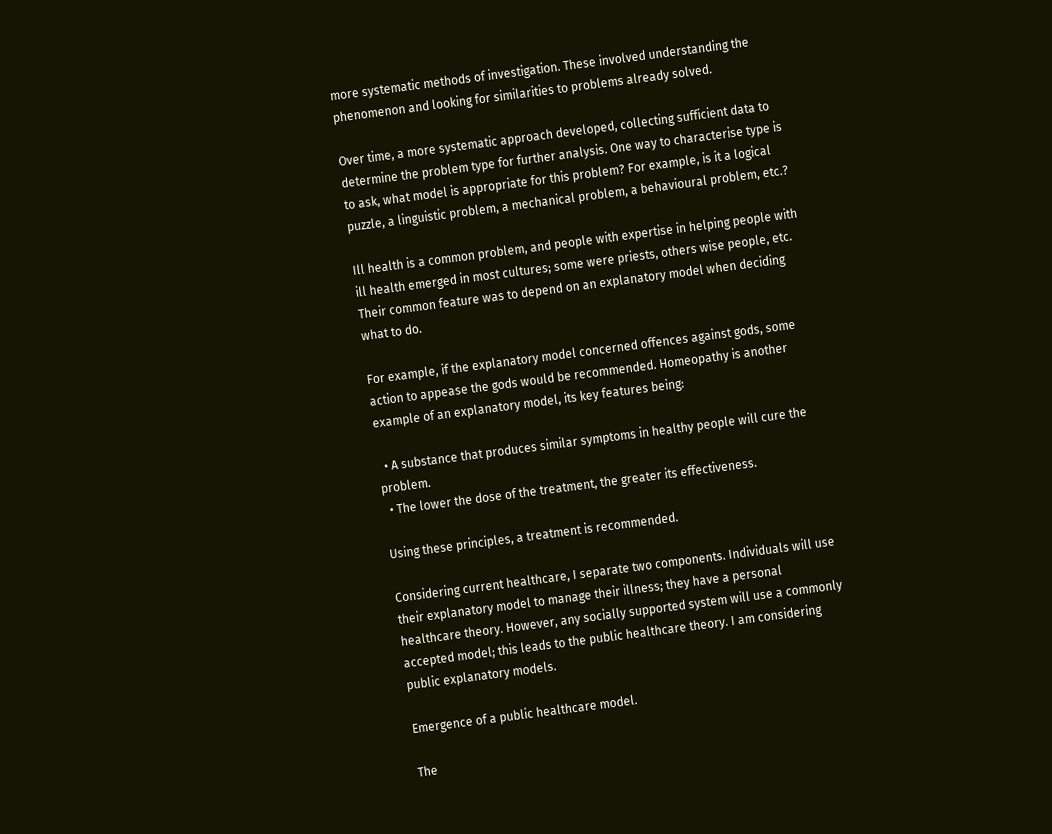more systematic methods of investigation. These involved understanding the phenomenon and looking for similarities to problems already solved.

Over time, a more systematic approach developed, collecting sufficient data to determine the problem type for further analysis. One way to characterise type is to ask, what model is appropriate for this problem? For example, is it a logical puzzle, a linguistic problem, a mechanical problem, a behavioural problem, etc.?

Ill health is a common problem, and people with expertise in helping people with ill health emerged in most cultures; some were priests, others wise people, etc. Their common feature was to depend on an explanatory model when deciding what to do.

For example, if the explanatory model concerned offences against gods, some action to appease the gods would be recommended. Homeopathy is another example of an explanatory model, its key features being:

  • A substance that produces similar symptoms in healthy people will cure the problem.
  • The lower the dose of the treatment, the greater its effectiveness.

Using these principles, a treatment is recommended.

Considering current healthcare, I separate two components. Individuals will use their explanatory model to manage their illness; they have a personal healthcare theory. However, any socially supported system will use a commonly accepted model; this leads to the public healthcare theory. I am considering public explanatory models.

Emergence of a public healthcare model.

The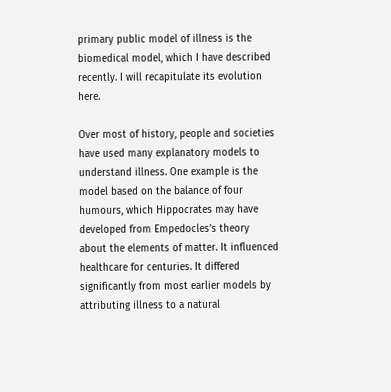primary public model of illness is the biomedical model, which I have described recently. I will recapitulate its evolution here.

Over most of history, people and societies have used many explanatory models to understand illness. One example is the model based on the balance of four humours, which Hippocrates may have developed from Empedocles’s theory about the elements of matter. It influenced healthcare for centuries. It differed significantly from most earlier models by attributing illness to a natural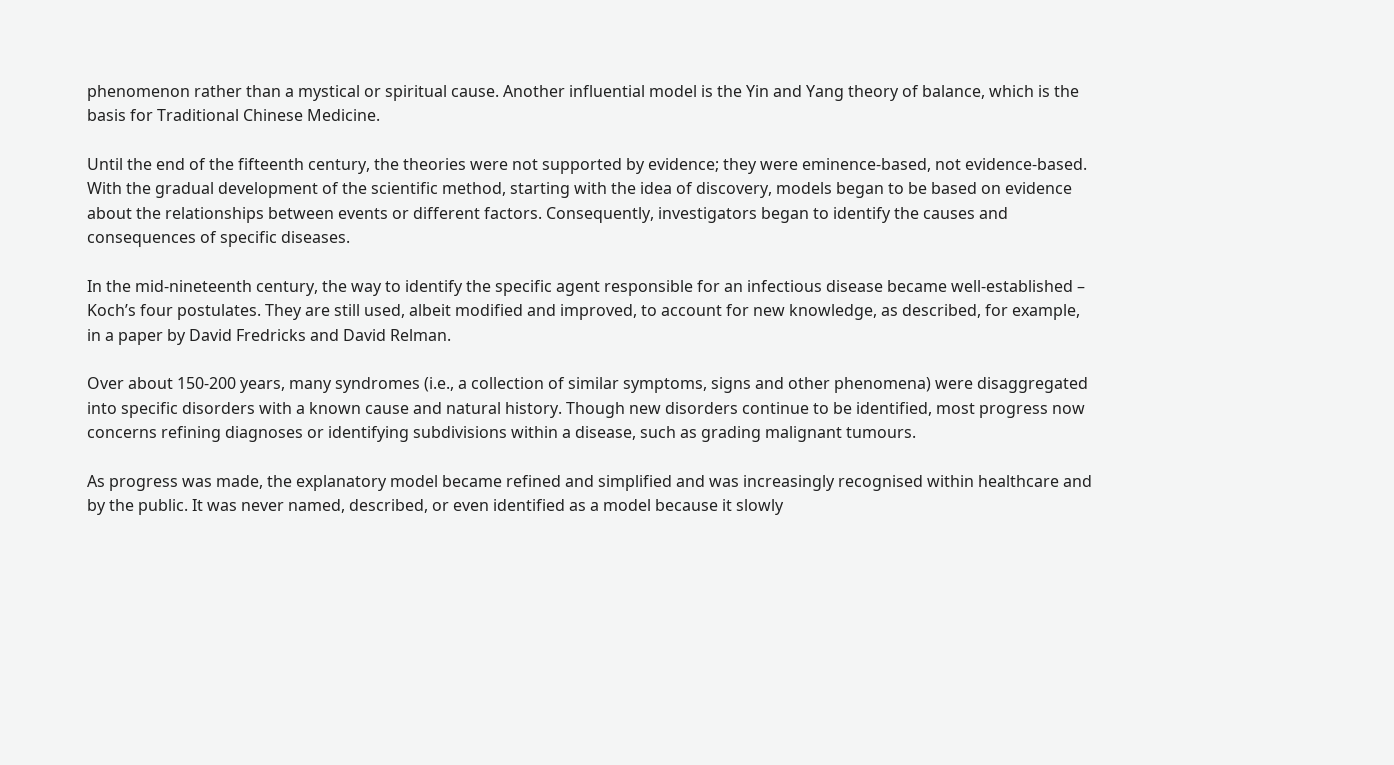phenomenon rather than a mystical or spiritual cause. Another influential model is the Yin and Yang theory of balance, which is the basis for Traditional Chinese Medicine.

Until the end of the fifteenth century, the theories were not supported by evidence; they were eminence-based, not evidence-based. With the gradual development of the scientific method, starting with the idea of discovery, models began to be based on evidence about the relationships between events or different factors. Consequently, investigators began to identify the causes and consequences of specific diseases.

In the mid-nineteenth century, the way to identify the specific agent responsible for an infectious disease became well-established – Koch’s four postulates. They are still used, albeit modified and improved, to account for new knowledge, as described, for example, in a paper by David Fredricks and David Relman.

Over about 150-200 years, many syndromes (i.e., a collection of similar symptoms, signs and other phenomena) were disaggregated into specific disorders with a known cause and natural history. Though new disorders continue to be identified, most progress now concerns refining diagnoses or identifying subdivisions within a disease, such as grading malignant tumours.

As progress was made, the explanatory model became refined and simplified and was increasingly recognised within healthcare and by the public. It was never named, described, or even identified as a model because it slowly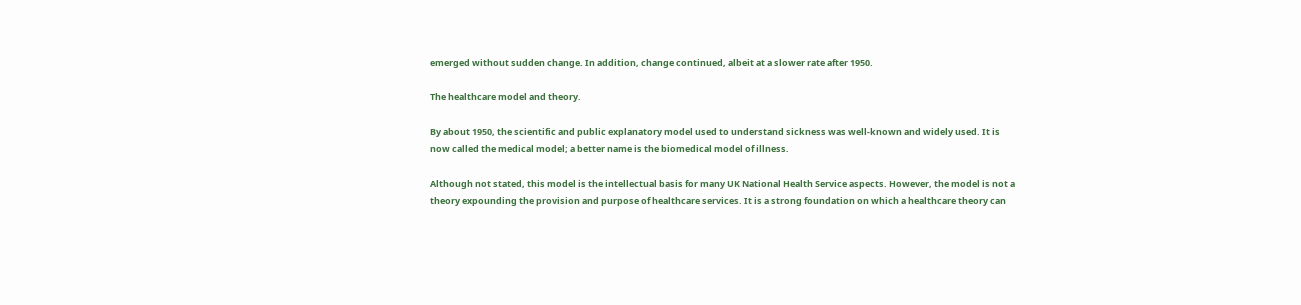emerged without sudden change. In addition, change continued, albeit at a slower rate after 1950.

The healthcare model and theory.

By about 1950, the scientific and public explanatory model used to understand sickness was well-known and widely used. It is now called the medical model; a better name is the biomedical model of illness.

Although not stated, this model is the intellectual basis for many UK National Health Service aspects. However, the model is not a theory expounding the provision and purpose of healthcare services. It is a strong foundation on which a healthcare theory can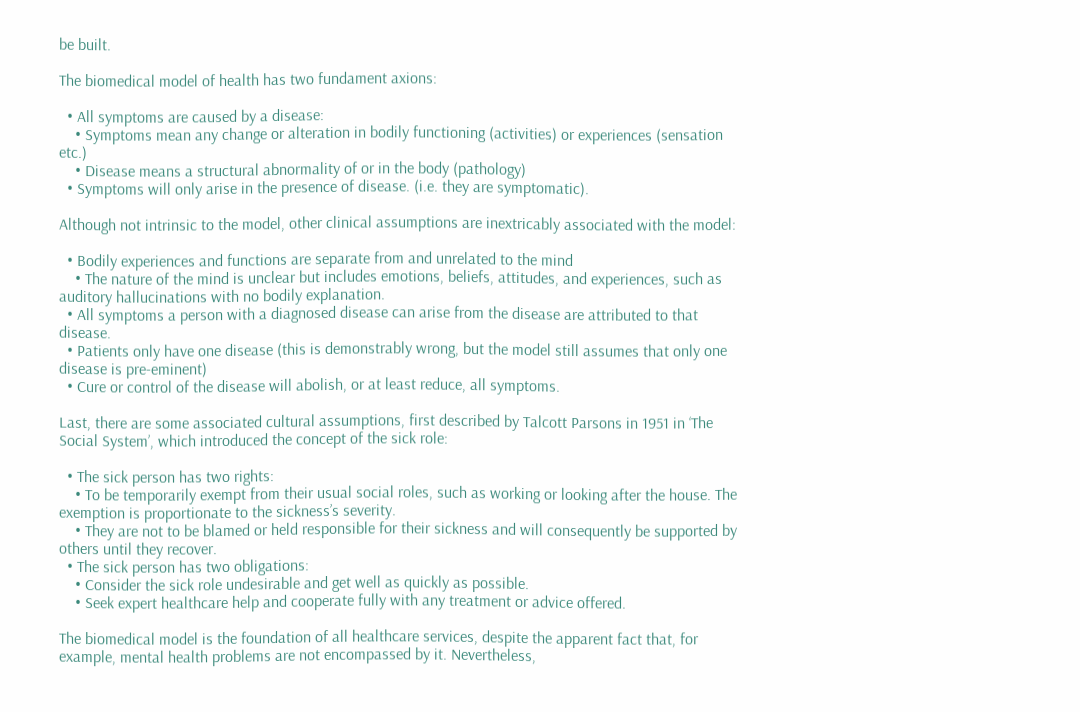be built.

The biomedical model of health has two fundament axions:

  • All symptoms are caused by a disease:
    • Symptoms mean any change or alteration in bodily functioning (activities) or experiences (sensation etc.)
    • Disease means a structural abnormality of or in the body (pathology)
  • Symptoms will only arise in the presence of disease. (i.e. they are symptomatic).

Although not intrinsic to the model, other clinical assumptions are inextricably associated with the model:

  • Bodily experiences and functions are separate from and unrelated to the mind
    • The nature of the mind is unclear but includes emotions, beliefs, attitudes, and experiences, such as auditory hallucinations with no bodily explanation.
  • All symptoms a person with a diagnosed disease can arise from the disease are attributed to that disease.
  • Patients only have one disease (this is demonstrably wrong, but the model still assumes that only one disease is pre-eminent)
  • Cure or control of the disease will abolish, or at least reduce, all symptoms.

Last, there are some associated cultural assumptions, first described by Talcott Parsons in 1951 in ‘The Social System’, which introduced the concept of the sick role:

  • The sick person has two rights:
    • To be temporarily exempt from their usual social roles, such as working or looking after the house. The exemption is proportionate to the sickness’s severity.
    • They are not to be blamed or held responsible for their sickness and will consequently be supported by others until they recover.
  • The sick person has two obligations:
    • Consider the sick role undesirable and get well as quickly as possible.
    • Seek expert healthcare help and cooperate fully with any treatment or advice offered.

The biomedical model is the foundation of all healthcare services, despite the apparent fact that, for example, mental health problems are not encompassed by it. Nevertheless,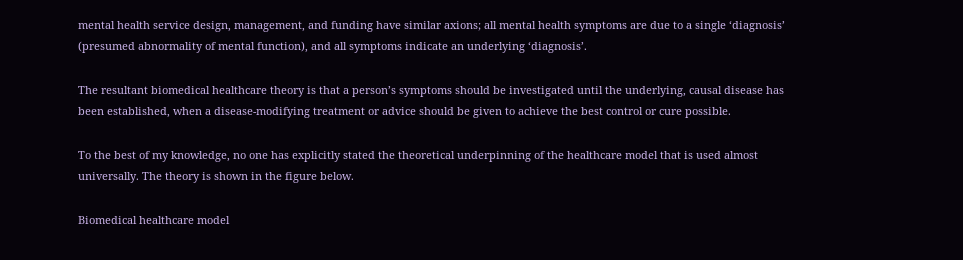mental health service design, management, and funding have similar axions; all mental health symptoms are due to a single ‘diagnosis’ (presumed abnormality of mental function), and all symptoms indicate an underlying ‘diagnosis’.

The resultant biomedical healthcare theory is that a person’s symptoms should be investigated until the underlying, causal disease has been established, when a disease-modifying treatment or advice should be given to achieve the best control or cure possible.

To the best of my knowledge, no one has explicitly stated the theoretical underpinning of the healthcare model that is used almost universally. The theory is shown in the figure below.

Biomedical healthcare model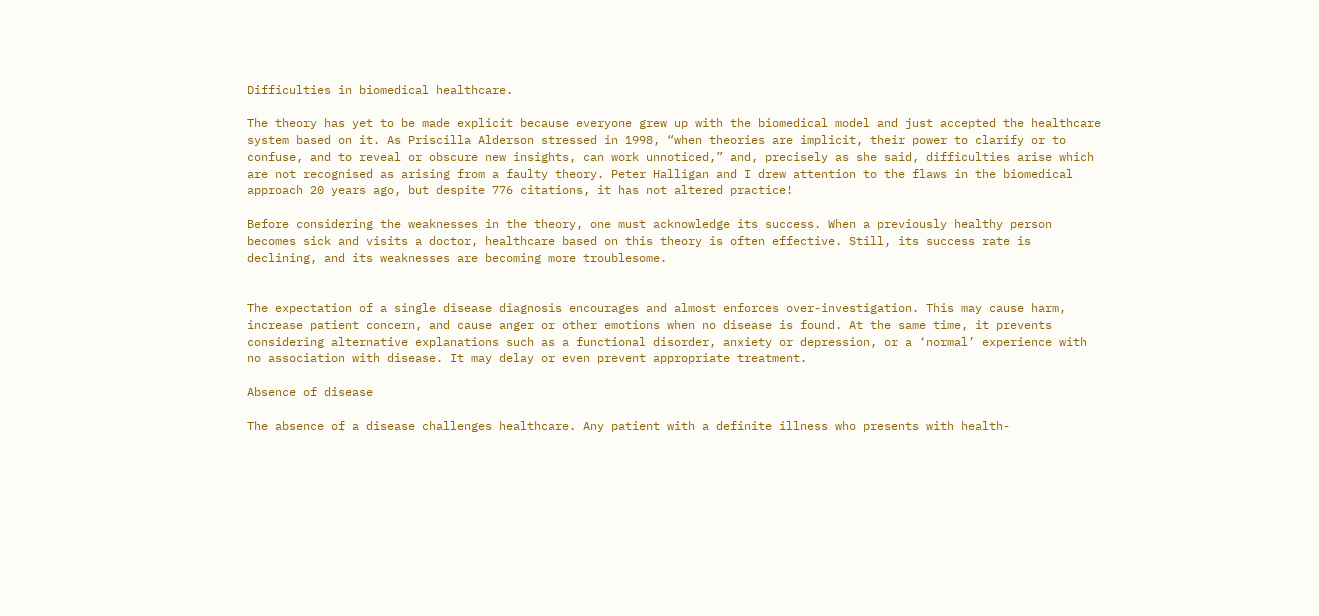Difficulties in biomedical healthcare.

The theory has yet to be made explicit because everyone grew up with the biomedical model and just accepted the healthcare system based on it. As Priscilla Alderson stressed in 1998, “when theories are implicit, their power to clarify or to confuse, and to reveal or obscure new insights, can work unnoticed,” and, precisely as she said, difficulties arise which are not recognised as arising from a faulty theory. Peter Halligan and I drew attention to the flaws in the biomedical approach 20 years ago, but despite 776 citations, it has not altered practice!

Before considering the weaknesses in the theory, one must acknowledge its success. When a previously healthy person becomes sick and visits a doctor, healthcare based on this theory is often effective. Still, its success rate is declining, and its weaknesses are becoming more troublesome.


The expectation of a single disease diagnosis encourages and almost enforces over-investigation. This may cause harm, increase patient concern, and cause anger or other emotions when no disease is found. At the same time, it prevents considering alternative explanations such as a functional disorder, anxiety or depression, or a ‘normal’ experience with no association with disease. It may delay or even prevent appropriate treatment.

Absence of disease

The absence of a disease challenges healthcare. Any patient with a definite illness who presents with health-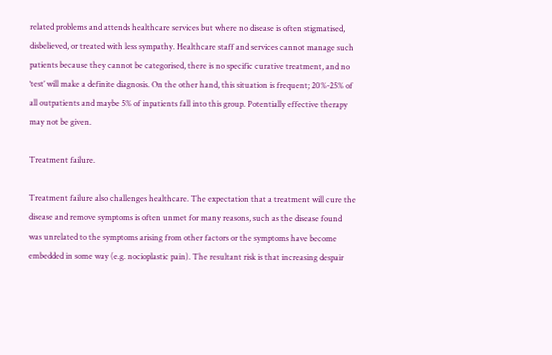related problems and attends healthcare services but where no disease is often stigmatised, disbelieved, or treated with less sympathy. Healthcare staff and services cannot manage such patients because they cannot be categorised, there is no specific curative treatment, and no ‘test’ will make a definite diagnosis. On the other hand, this situation is frequent; 20%-25% of all outpatients and maybe 5% of inpatients fall into this group. Potentially effective therapy may not be given.

Treatment failure.

Treatment failure also challenges healthcare. The expectation that a treatment will cure the disease and remove symptoms is often unmet for many reasons, such as the disease found was unrelated to the symptoms arising from other factors or the symptoms have become embedded in some way (e.g. nocioplastic pain). The resultant risk is that increasing despair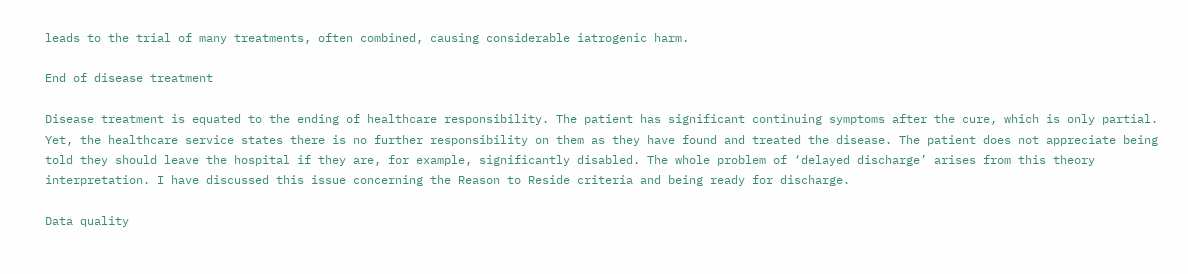leads to the trial of many treatments, often combined, causing considerable iatrogenic harm.

End of disease treatment

Disease treatment is equated to the ending of healthcare responsibility. The patient has significant continuing symptoms after the cure, which is only partial. Yet, the healthcare service states there is no further responsibility on them as they have found and treated the disease. The patient does not appreciate being told they should leave the hospital if they are, for example, significantly disabled. The whole problem of ‘delayed discharge’ arises from this theory interpretation. I have discussed this issue concerning the Reason to Reside criteria and being ready for discharge.

Data quality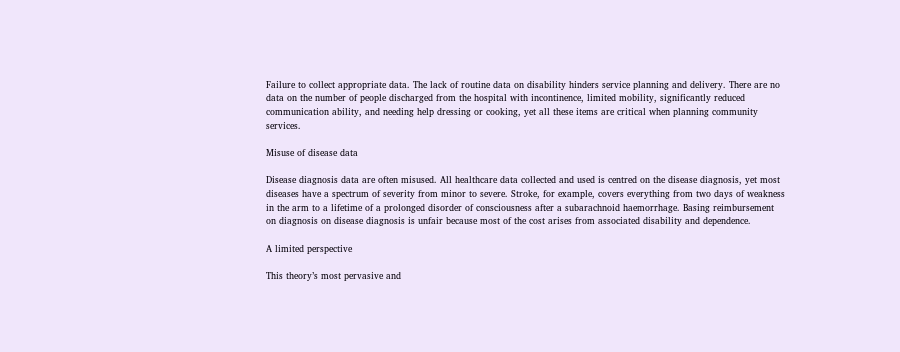Failure to collect appropriate data. The lack of routine data on disability hinders service planning and delivery. There are no data on the number of people discharged from the hospital with incontinence, limited mobility, significantly reduced communication ability, and needing help dressing or cooking, yet all these items are critical when planning community services.

Misuse of disease data

Disease diagnosis data are often misused. All healthcare data collected and used is centred on the disease diagnosis, yet most diseases have a spectrum of severity from minor to severe. Stroke, for example, covers everything from two days of weakness in the arm to a lifetime of a prolonged disorder of consciousness after a subarachnoid haemorrhage. Basing reimbursement on diagnosis on disease diagnosis is unfair because most of the cost arises from associated disability and dependence.

A limited perspective

This theory’s most pervasive and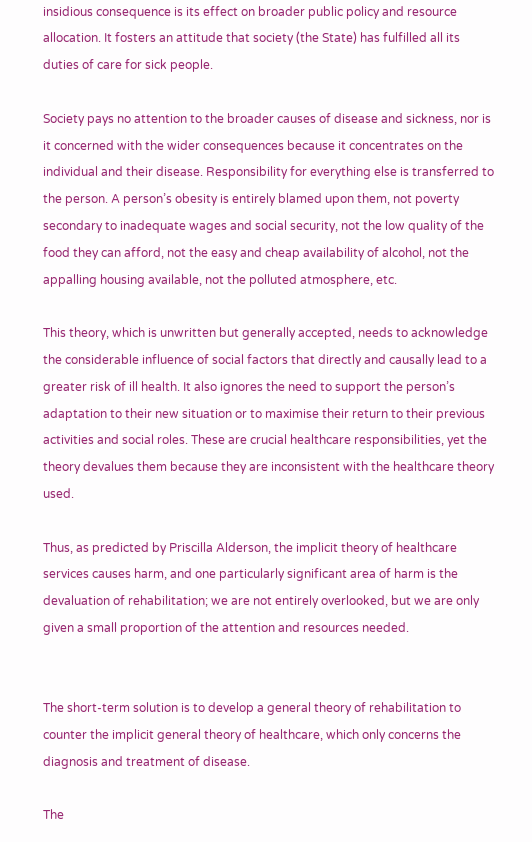insidious consequence is its effect on broader public policy and resource allocation. It fosters an attitude that society (the State) has fulfilled all its duties of care for sick people.

Society pays no attention to the broader causes of disease and sickness, nor is it concerned with the wider consequences because it concentrates on the individual and their disease. Responsibility for everything else is transferred to the person. A person’s obesity is entirely blamed upon them, not poverty secondary to inadequate wages and social security, not the low quality of the food they can afford, not the easy and cheap availability of alcohol, not the appalling housing available, not the polluted atmosphere, etc.

This theory, which is unwritten but generally accepted, needs to acknowledge the considerable influence of social factors that directly and causally lead to a greater risk of ill health. It also ignores the need to support the person’s adaptation to their new situation or to maximise their return to their previous activities and social roles. These are crucial healthcare responsibilities, yet the theory devalues them because they are inconsistent with the healthcare theory used.

Thus, as predicted by Priscilla Alderson, the implicit theory of healthcare services causes harm, and one particularly significant area of harm is the devaluation of rehabilitation; we are not entirely overlooked, but we are only given a small proportion of the attention and resources needed.


The short-term solution is to develop a general theory of rehabilitation to counter the implicit general theory of healthcare, which only concerns the diagnosis and treatment of disease.

The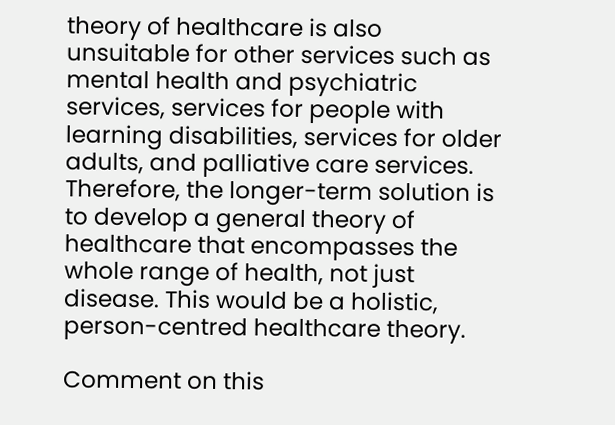theory of healthcare is also unsuitable for other services such as mental health and psychiatric services, services for people with learning disabilities, services for older adults, and palliative care services.  Therefore, the longer-term solution is to develop a general theory of healthcare that encompasses the whole range of health, not just disease. This would be a holistic, person-centred healthcare theory.

Comment on this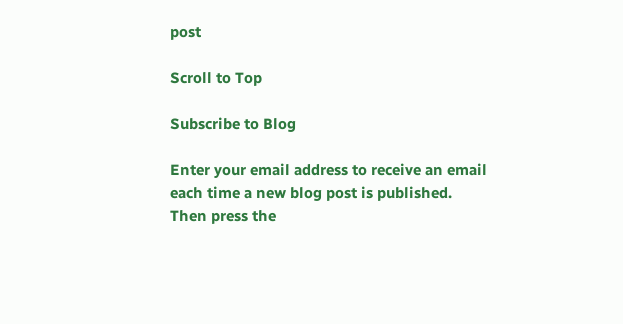post

Scroll to Top

Subscribe to Blog

Enter your email address to receive an email each time a new blog post is published.
Then press the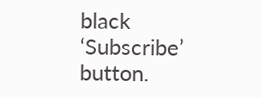black ‘Subscribe’ button.